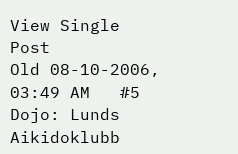View Single Post
Old 08-10-2006, 03:49 AM   #5
Dojo: Lunds Aikidoklubb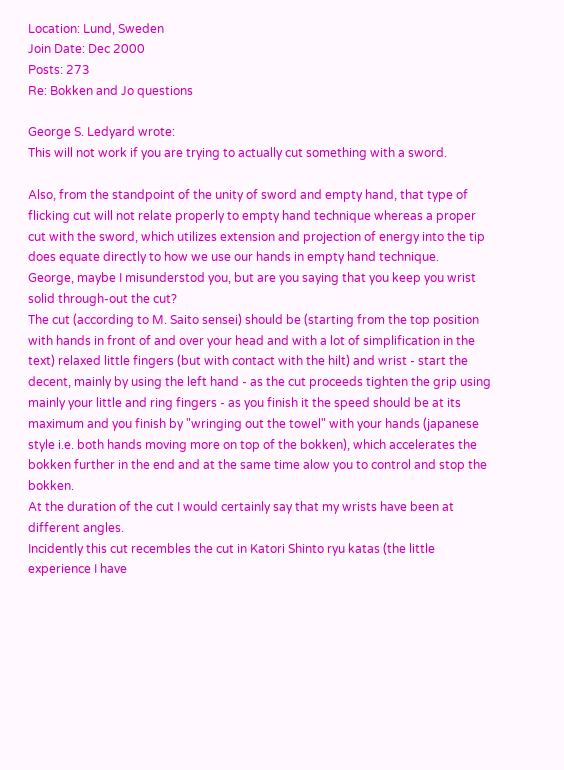Location: Lund, Sweden
Join Date: Dec 2000
Posts: 273
Re: Bokken and Jo questions

George S. Ledyard wrote:
This will not work if you are trying to actually cut something with a sword.

Also, from the standpoint of the unity of sword and empty hand, that type of flicking cut will not relate properly to empty hand technique whereas a proper cut with the sword, which utilizes extension and projection of energy into the tip does equate directly to how we use our hands in empty hand technique.
George, maybe I misunderstod you, but are you saying that you keep you wrist solid through-out the cut?
The cut (according to M. Saito sensei) should be (starting from the top position with hands in front of and over your head and with a lot of simplification in the text) relaxed little fingers (but with contact with the hilt) and wrist - start the decent, mainly by using the left hand - as the cut proceeds tighten the grip using mainly your little and ring fingers - as you finish it the speed should be at its maximum and you finish by "wringing out the towel" with your hands (japanese style i.e. both hands moving more on top of the bokken), which accelerates the bokken further in the end and at the same time alow you to control and stop the bokken.
At the duration of the cut I would certainly say that my wrists have been at different angles.
Incidently this cut recembles the cut in Katori Shinto ryu katas (the little experience I have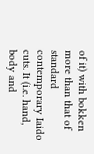of it) with bokken more than that of standard contemporary Iaido cuts. It (i.e. hand, body and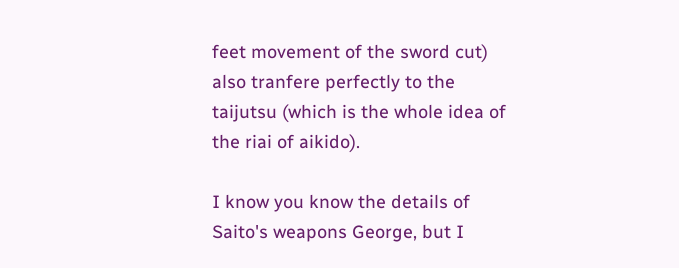feet movement of the sword cut) also tranfere perfectly to the taijutsu (which is the whole idea of the riai of aikido).

I know you know the details of Saito's weapons George, but I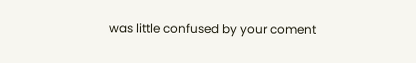was little confused by your coment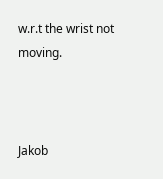w.r.t the wrist not moving.



Jakob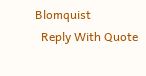Blomquist
  Reply With Quote